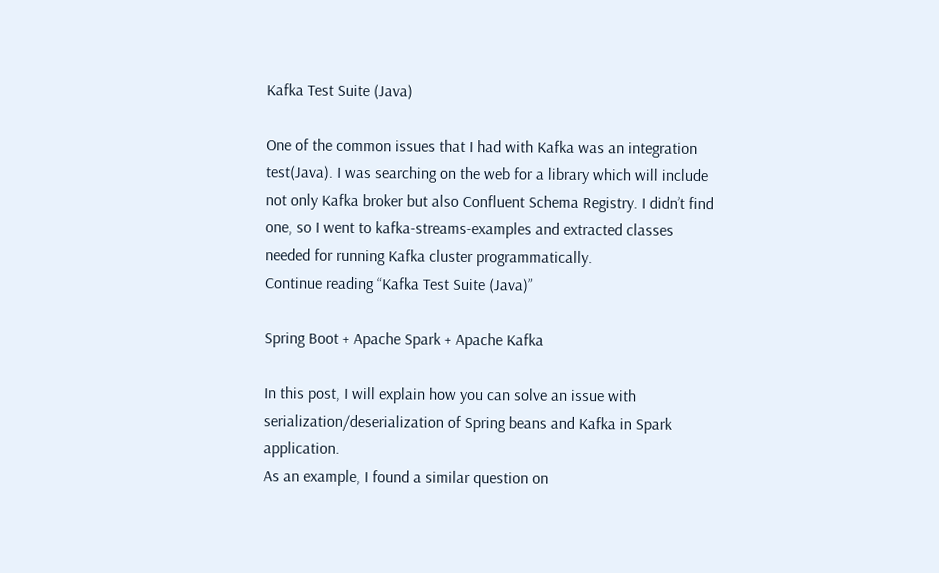Kafka Test Suite (Java)

One of the common issues that I had with Kafka was an integration test(Java). I was searching on the web for a library which will include not only Kafka broker but also Confluent Schema Registry. I didn’t find one, so I went to kafka-streams-examples and extracted classes needed for running Kafka cluster programmatically.
Continue reading “Kafka Test Suite (Java)”

Spring Boot + Apache Spark + Apache Kafka

In this post, I will explain how you can solve an issue with serialization/deserialization of Spring beans and Kafka in Spark application.
As an example, I found a similar question on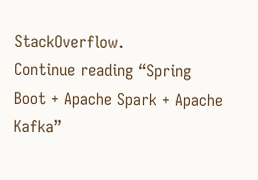StackOverflow.
Continue reading “Spring Boot + Apache Spark + Apache Kafka”